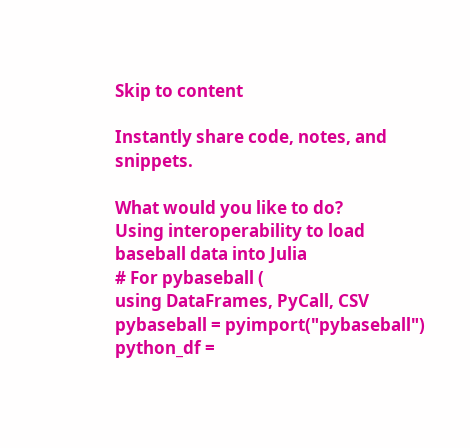Skip to content

Instantly share code, notes, and snippets.

What would you like to do?
Using interoperability to load baseball data into Julia
# For pybaseball (
using DataFrames, PyCall, CSV
pybaseball = pyimport("pybaseball")
python_df =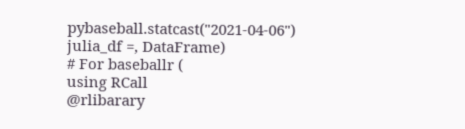pybaseball.statcast("2021-04-06")
julia_df =, DataFrame)
# For baseballr (
using RCall
@rlibarary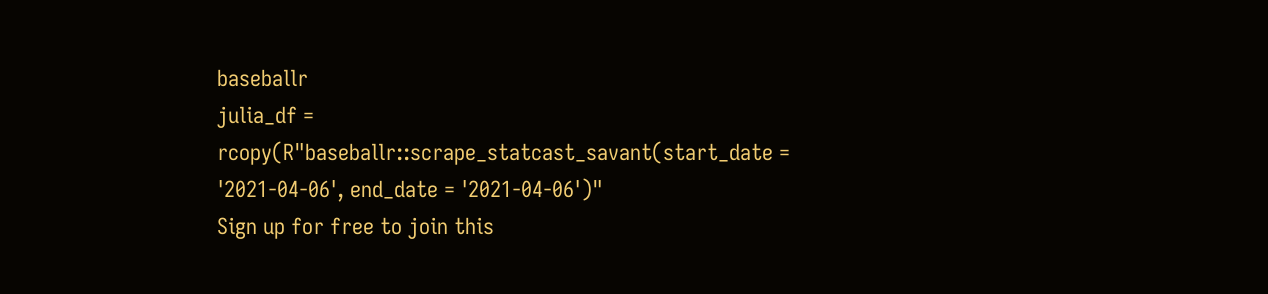baseballr
julia_df = rcopy(R"baseballr::scrape_statcast_savant(start_date = '2021-04-06', end_date = '2021-04-06')"
Sign up for free to join this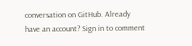conversation on GitHub. Already have an account? Sign in to comment